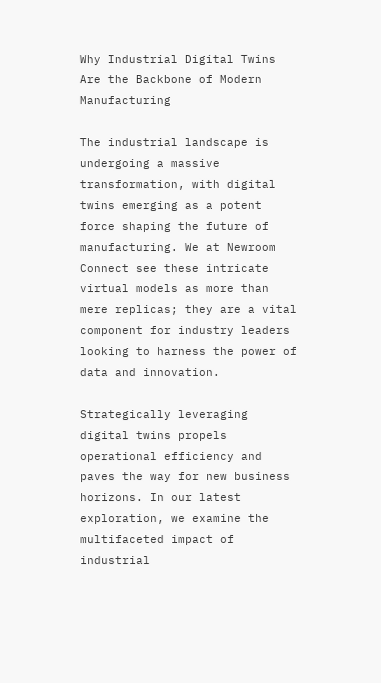Why Industrial Digital Twins Are the Backbone of Modern Manufacturing

The industrial landscape is undergoing a massive transformation, with digital twins emerging as a potent force shaping the future of manufacturing. We at Newroom Connect see these intricate virtual models as more than mere replicas; they are a vital component for industry leaders looking to harness the power of data and innovation.

Strategically leveraging digital twins propels operational efficiency and paves the way for new business horizons. In our latest exploration, we examine the multifaceted impact of industrial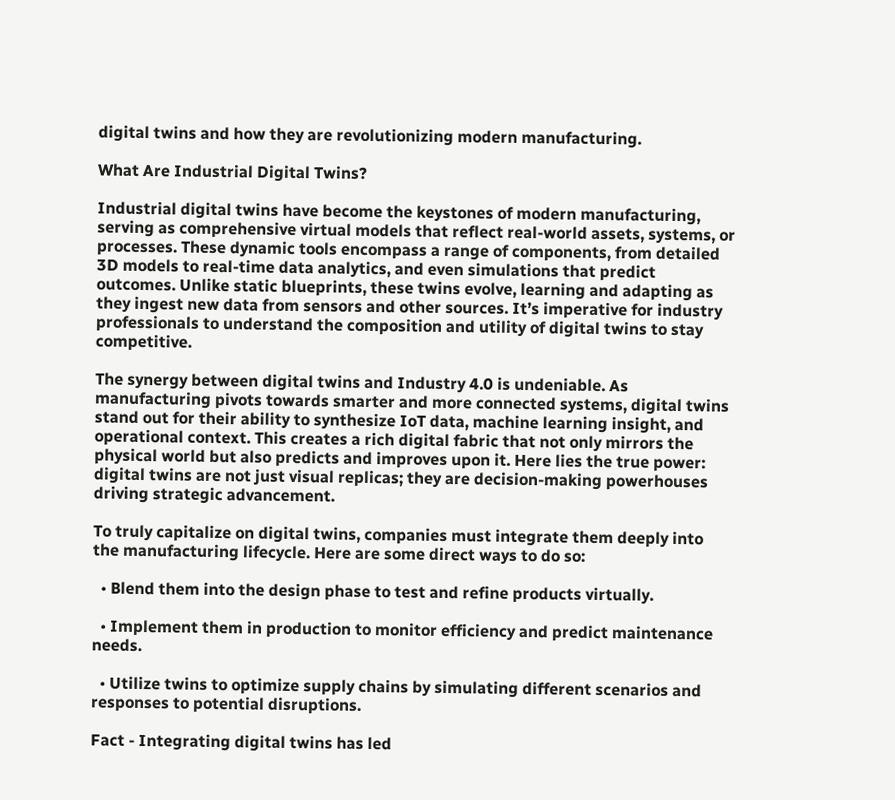digital twins and how they are revolutionizing modern manufacturing.

What Are Industrial Digital Twins?

Industrial digital twins have become the keystones of modern manufacturing, serving as comprehensive virtual models that reflect real-world assets, systems, or processes. These dynamic tools encompass a range of components, from detailed 3D models to real-time data analytics, and even simulations that predict outcomes. Unlike static blueprints, these twins evolve, learning and adapting as they ingest new data from sensors and other sources. It’s imperative for industry professionals to understand the composition and utility of digital twins to stay competitive.

The synergy between digital twins and Industry 4.0 is undeniable. As manufacturing pivots towards smarter and more connected systems, digital twins stand out for their ability to synthesize IoT data, machine learning insight, and operational context. This creates a rich digital fabric that not only mirrors the physical world but also predicts and improves upon it. Here lies the true power: digital twins are not just visual replicas; they are decision-making powerhouses driving strategic advancement.

To truly capitalize on digital twins, companies must integrate them deeply into the manufacturing lifecycle. Here are some direct ways to do so:

  • Blend them into the design phase to test and refine products virtually.

  • Implement them in production to monitor efficiency and predict maintenance needs.

  • Utilize twins to optimize supply chains by simulating different scenarios and responses to potential disruptions.

Fact - Integrating digital twins has led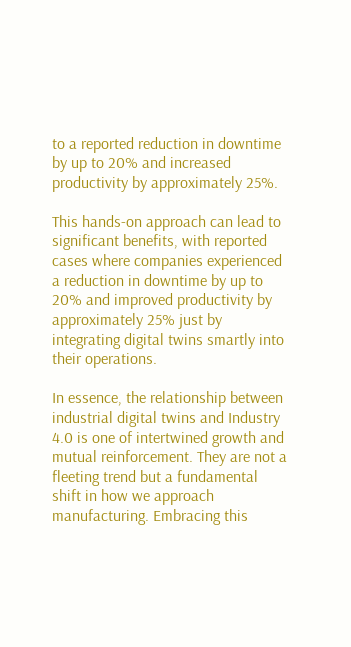to a reported reduction in downtime by up to 20% and increased productivity by approximately 25%.

This hands-on approach can lead to significant benefits, with reported cases where companies experienced a reduction in downtime by up to 20% and improved productivity by approximately 25% just by integrating digital twins smartly into their operations.

In essence, the relationship between industrial digital twins and Industry 4.0 is one of intertwined growth and mutual reinforcement. They are not a fleeting trend but a fundamental shift in how we approach manufacturing. Embracing this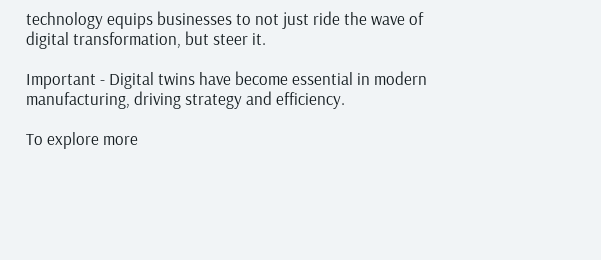technology equips businesses to not just ride the wave of digital transformation, but steer it.

Important - Digital twins have become essential in modern manufacturing, driving strategy and efficiency.

To explore more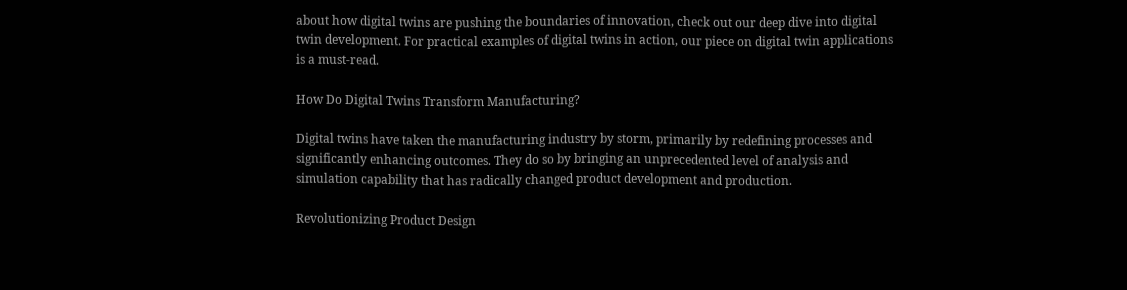about how digital twins are pushing the boundaries of innovation, check out our deep dive into digital twin development. For practical examples of digital twins in action, our piece on digital twin applications is a must-read.

How Do Digital Twins Transform Manufacturing?

Digital twins have taken the manufacturing industry by storm, primarily by redefining processes and significantly enhancing outcomes. They do so by bringing an unprecedented level of analysis and simulation capability that has radically changed product development and production.

Revolutionizing Product Design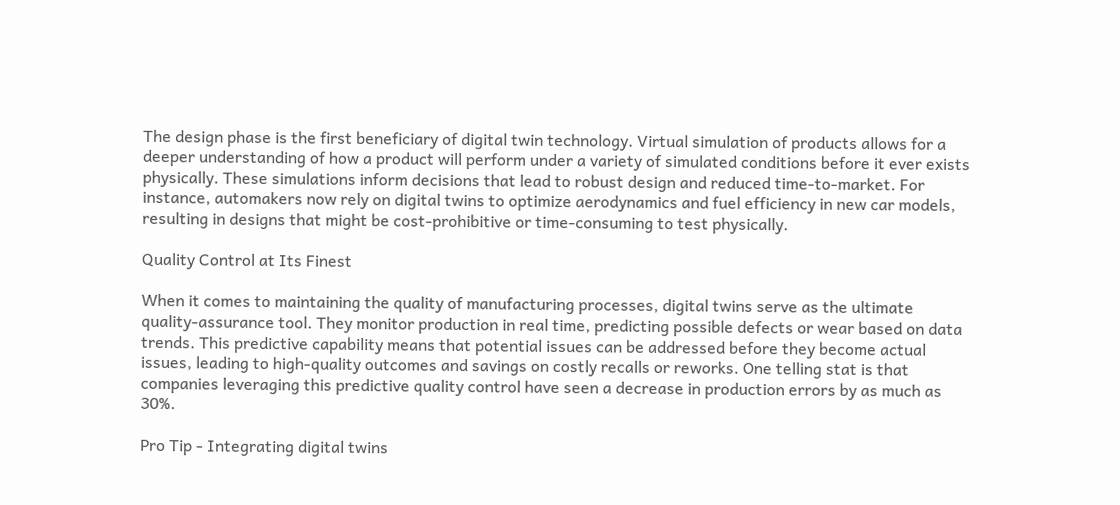The design phase is the first beneficiary of digital twin technology. Virtual simulation of products allows for a deeper understanding of how a product will perform under a variety of simulated conditions before it ever exists physically. These simulations inform decisions that lead to robust design and reduced time-to-market. For instance, automakers now rely on digital twins to optimize aerodynamics and fuel efficiency in new car models, resulting in designs that might be cost-prohibitive or time-consuming to test physically.

Quality Control at Its Finest

When it comes to maintaining the quality of manufacturing processes, digital twins serve as the ultimate quality-assurance tool. They monitor production in real time, predicting possible defects or wear based on data trends. This predictive capability means that potential issues can be addressed before they become actual issues, leading to high-quality outcomes and savings on costly recalls or reworks. One telling stat is that companies leveraging this predictive quality control have seen a decrease in production errors by as much as 30%.

Pro Tip - Integrating digital twins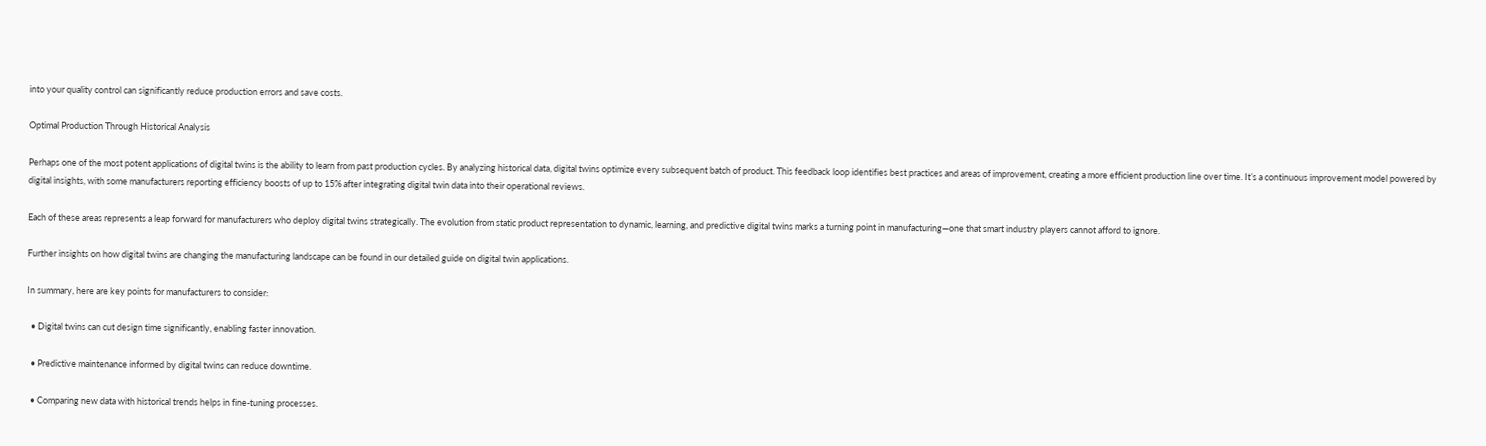into your quality control can significantly reduce production errors and save costs.

Optimal Production Through Historical Analysis

Perhaps one of the most potent applications of digital twins is the ability to learn from past production cycles. By analyzing historical data, digital twins optimize every subsequent batch of product. This feedback loop identifies best practices and areas of improvement, creating a more efficient production line over time. It’s a continuous improvement model powered by digital insights, with some manufacturers reporting efficiency boosts of up to 15% after integrating digital twin data into their operational reviews.

Each of these areas represents a leap forward for manufacturers who deploy digital twins strategically. The evolution from static product representation to dynamic, learning, and predictive digital twins marks a turning point in manufacturing—one that smart industry players cannot afford to ignore.

Further insights on how digital twins are changing the manufacturing landscape can be found in our detailed guide on digital twin applications.

In summary, here are key points for manufacturers to consider:

  • Digital twins can cut design time significantly, enabling faster innovation.

  • Predictive maintenance informed by digital twins can reduce downtime.

  • Comparing new data with historical trends helps in fine-tuning processes.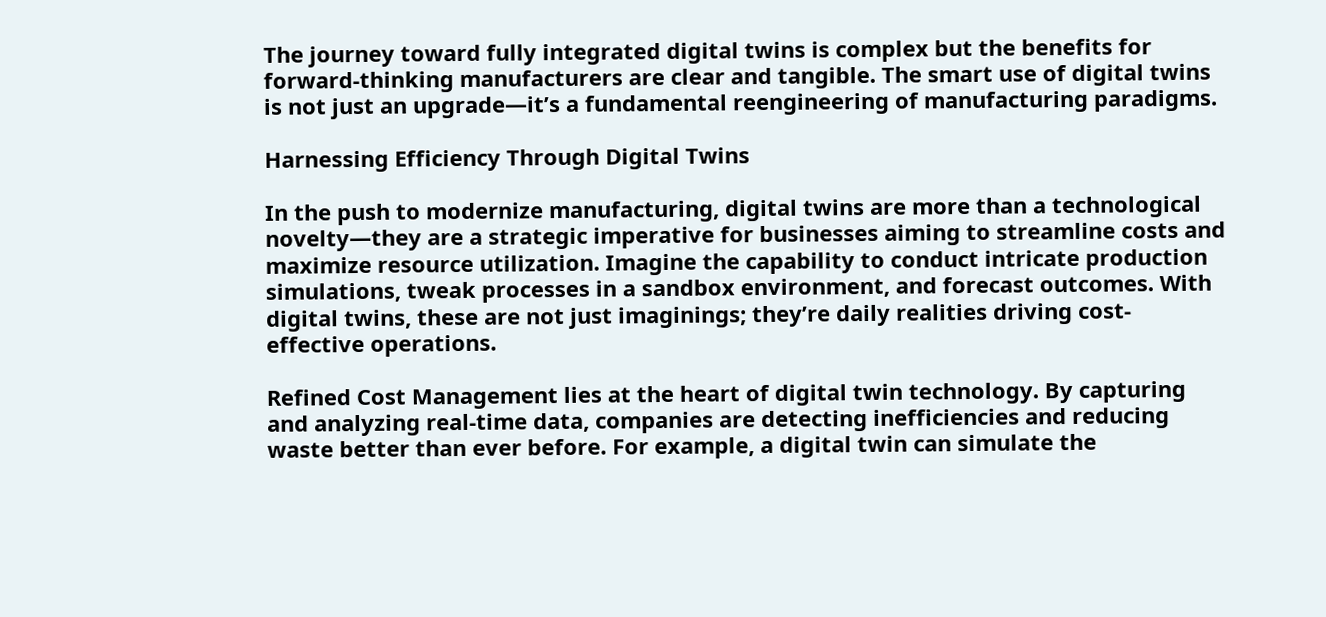The journey toward fully integrated digital twins is complex but the benefits for forward-thinking manufacturers are clear and tangible. The smart use of digital twins is not just an upgrade—it’s a fundamental reengineering of manufacturing paradigms.

Harnessing Efficiency Through Digital Twins

In the push to modernize manufacturing, digital twins are more than a technological novelty—they are a strategic imperative for businesses aiming to streamline costs and maximize resource utilization. Imagine the capability to conduct intricate production simulations, tweak processes in a sandbox environment, and forecast outcomes. With digital twins, these are not just imaginings; they’re daily realities driving cost-effective operations.

Refined Cost Management lies at the heart of digital twin technology. By capturing and analyzing real-time data, companies are detecting inefficiencies and reducing waste better than ever before. For example, a digital twin can simulate the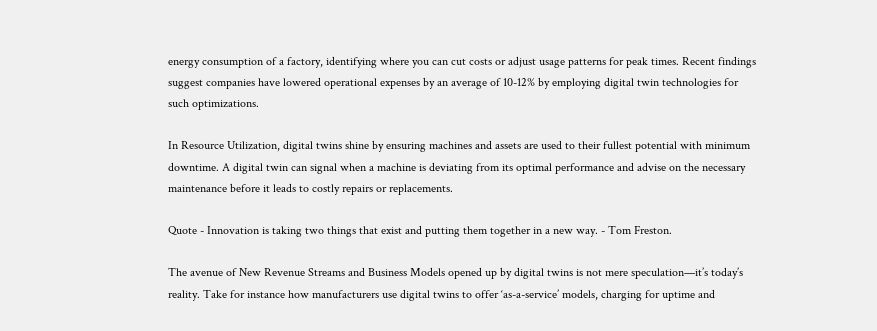energy consumption of a factory, identifying where you can cut costs or adjust usage patterns for peak times. Recent findings suggest companies have lowered operational expenses by an average of 10-12% by employing digital twin technologies for such optimizations.

In Resource Utilization, digital twins shine by ensuring machines and assets are used to their fullest potential with minimum downtime. A digital twin can signal when a machine is deviating from its optimal performance and advise on the necessary maintenance before it leads to costly repairs or replacements.

Quote - Innovation is taking two things that exist and putting them together in a new way. - Tom Freston.

The avenue of New Revenue Streams and Business Models opened up by digital twins is not mere speculation—it’s today’s reality. Take for instance how manufacturers use digital twins to offer ‘as-a-service’ models, charging for uptime and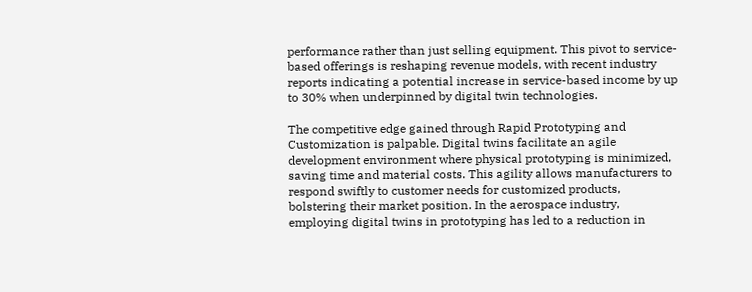performance rather than just selling equipment. This pivot to service-based offerings is reshaping revenue models, with recent industry reports indicating a potential increase in service-based income by up to 30% when underpinned by digital twin technologies.

The competitive edge gained through Rapid Prototyping and Customization is palpable. Digital twins facilitate an agile development environment where physical prototyping is minimized, saving time and material costs. This agility allows manufacturers to respond swiftly to customer needs for customized products, bolstering their market position. In the aerospace industry, employing digital twins in prototyping has led to a reduction in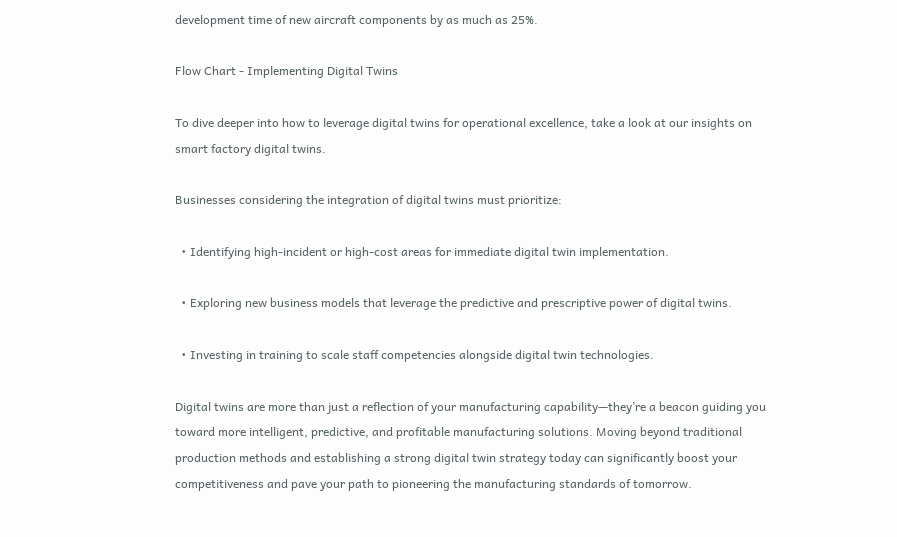development time of new aircraft components by as much as 25%.

Flow Chart - Implementing Digital Twins

To dive deeper into how to leverage digital twins for operational excellence, take a look at our insights on smart factory digital twins.

Businesses considering the integration of digital twins must prioritize:

  • Identifying high-incident or high-cost areas for immediate digital twin implementation.

  • Exploring new business models that leverage the predictive and prescriptive power of digital twins.

  • Investing in training to scale staff competencies alongside digital twin technologies.

Digital twins are more than just a reflection of your manufacturing capability—they’re a beacon guiding you toward more intelligent, predictive, and profitable manufacturing solutions. Moving beyond traditional production methods and establishing a strong digital twin strategy today can significantly boost your competitiveness and pave your path to pioneering the manufacturing standards of tomorrow.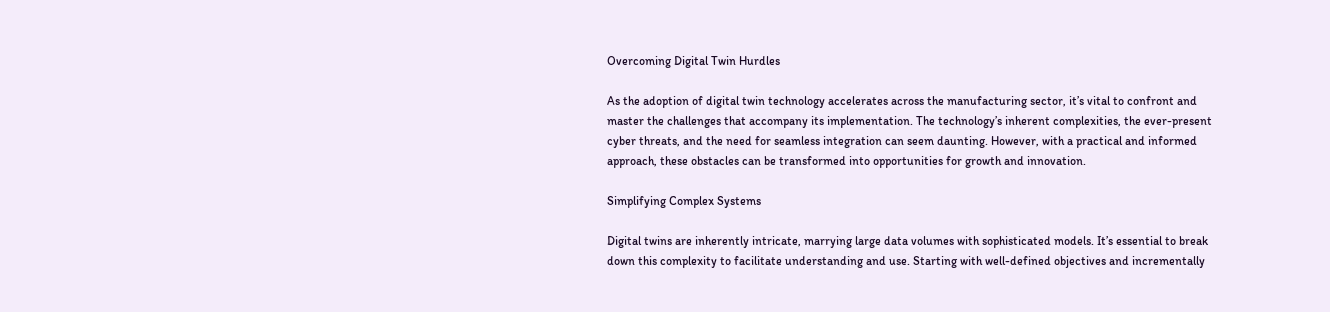Overcoming Digital Twin Hurdles

As the adoption of digital twin technology accelerates across the manufacturing sector, it’s vital to confront and master the challenges that accompany its implementation. The technology’s inherent complexities, the ever-present cyber threats, and the need for seamless integration can seem daunting. However, with a practical and informed approach, these obstacles can be transformed into opportunities for growth and innovation.

Simplifying Complex Systems

Digital twins are inherently intricate, marrying large data volumes with sophisticated models. It’s essential to break down this complexity to facilitate understanding and use. Starting with well-defined objectives and incrementally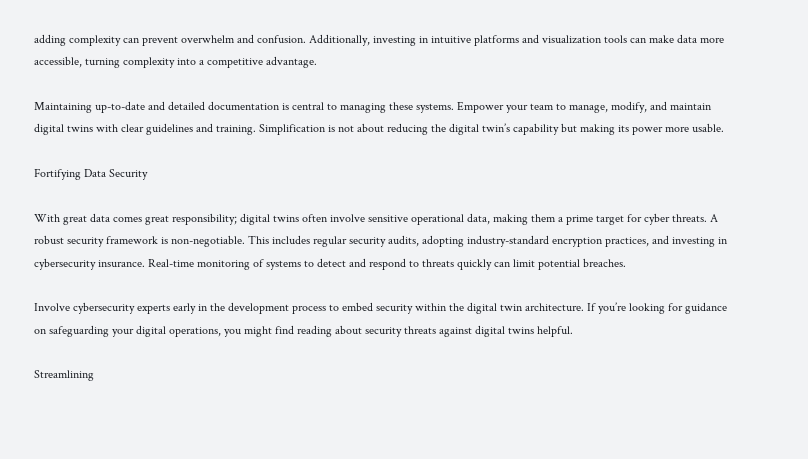adding complexity can prevent overwhelm and confusion. Additionally, investing in intuitive platforms and visualization tools can make data more accessible, turning complexity into a competitive advantage.

Maintaining up-to-date and detailed documentation is central to managing these systems. Empower your team to manage, modify, and maintain digital twins with clear guidelines and training. Simplification is not about reducing the digital twin’s capability but making its power more usable.

Fortifying Data Security

With great data comes great responsibility; digital twins often involve sensitive operational data, making them a prime target for cyber threats. A robust security framework is non-negotiable. This includes regular security audits, adopting industry-standard encryption practices, and investing in cybersecurity insurance. Real-time monitoring of systems to detect and respond to threats quickly can limit potential breaches.

Involve cybersecurity experts early in the development process to embed security within the digital twin architecture. If you’re looking for guidance on safeguarding your digital operations, you might find reading about security threats against digital twins helpful.

Streamlining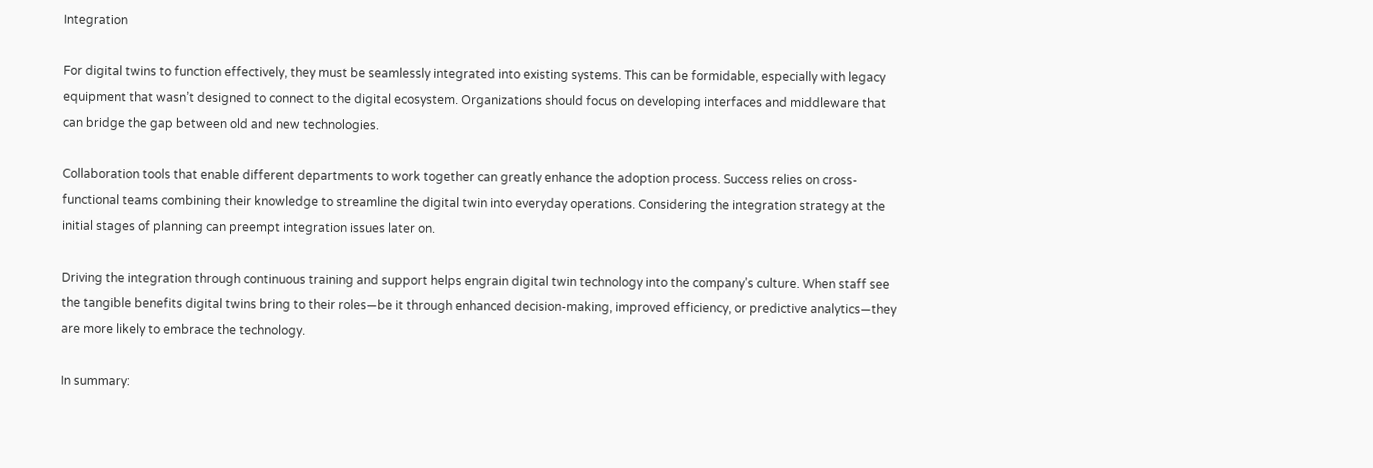Integration

For digital twins to function effectively, they must be seamlessly integrated into existing systems. This can be formidable, especially with legacy equipment that wasn’t designed to connect to the digital ecosystem. Organizations should focus on developing interfaces and middleware that can bridge the gap between old and new technologies.

Collaboration tools that enable different departments to work together can greatly enhance the adoption process. Success relies on cross-functional teams combining their knowledge to streamline the digital twin into everyday operations. Considering the integration strategy at the initial stages of planning can preempt integration issues later on.

Driving the integration through continuous training and support helps engrain digital twin technology into the company’s culture. When staff see the tangible benefits digital twins bring to their roles—be it through enhanced decision-making, improved efficiency, or predictive analytics—they are more likely to embrace the technology.

In summary: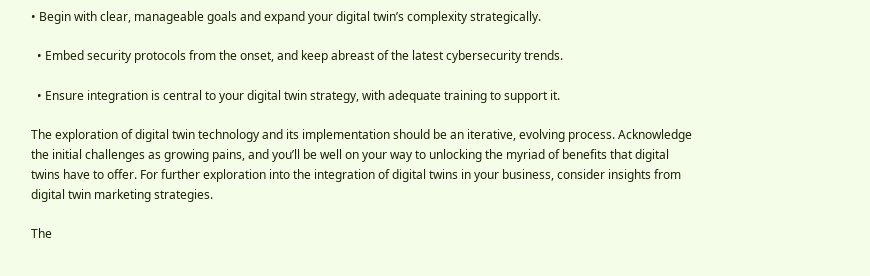• Begin with clear, manageable goals and expand your digital twin’s complexity strategically.

  • Embed security protocols from the onset, and keep abreast of the latest cybersecurity trends.

  • Ensure integration is central to your digital twin strategy, with adequate training to support it.

The exploration of digital twin technology and its implementation should be an iterative, evolving process. Acknowledge the initial challenges as growing pains, and you’ll be well on your way to unlocking the myriad of benefits that digital twins have to offer. For further exploration into the integration of digital twins in your business, consider insights from digital twin marketing strategies.

The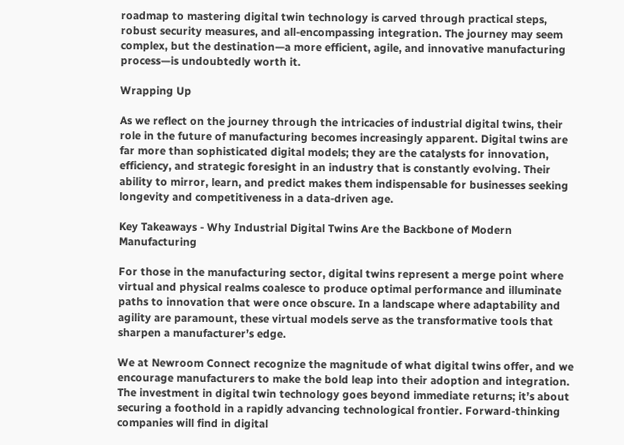roadmap to mastering digital twin technology is carved through practical steps, robust security measures, and all-encompassing integration. The journey may seem complex, but the destination—a more efficient, agile, and innovative manufacturing process—is undoubtedly worth it.

Wrapping Up

As we reflect on the journey through the intricacies of industrial digital twins, their role in the future of manufacturing becomes increasingly apparent. Digital twins are far more than sophisticated digital models; they are the catalysts for innovation, efficiency, and strategic foresight in an industry that is constantly evolving. Their ability to mirror, learn, and predict makes them indispensable for businesses seeking longevity and competitiveness in a data-driven age.

Key Takeaways - Why Industrial Digital Twins Are the Backbone of Modern Manufacturing

For those in the manufacturing sector, digital twins represent a merge point where virtual and physical realms coalesce to produce optimal performance and illuminate paths to innovation that were once obscure. In a landscape where adaptability and agility are paramount, these virtual models serve as the transformative tools that sharpen a manufacturer’s edge.

We at Newroom Connect recognize the magnitude of what digital twins offer, and we encourage manufacturers to make the bold leap into their adoption and integration. The investment in digital twin technology goes beyond immediate returns; it’s about securing a foothold in a rapidly advancing technological frontier. Forward-thinking companies will find in digital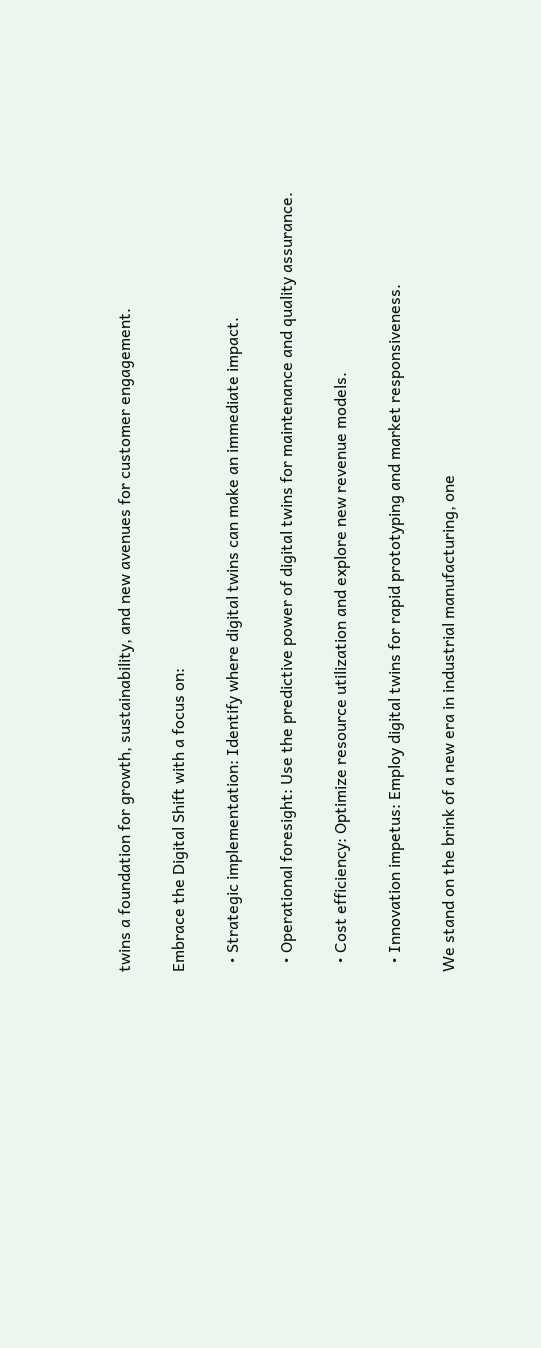twins a foundation for growth, sustainability, and new avenues for customer engagement.

Embrace the Digital Shift with a focus on:

  • Strategic implementation: Identify where digital twins can make an immediate impact.

  • Operational foresight: Use the predictive power of digital twins for maintenance and quality assurance.

  • Cost efficiency: Optimize resource utilization and explore new revenue models.

  • Innovation impetus: Employ digital twins for rapid prototyping and market responsiveness.

We stand on the brink of a new era in industrial manufacturing, one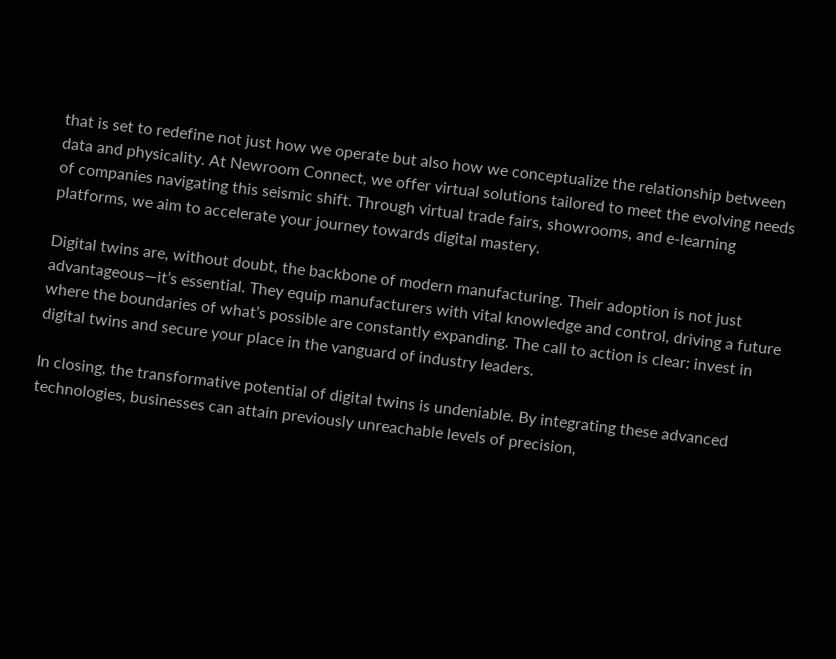that is set to redefine not just how we operate but also how we conceptualize the relationship between data and physicality. At Newroom Connect, we offer virtual solutions tailored to meet the evolving needs of companies navigating this seismic shift. Through virtual trade fairs, showrooms, and e-learning platforms, we aim to accelerate your journey towards digital mastery.

Digital twins are, without doubt, the backbone of modern manufacturing. Their adoption is not just advantageous—it’s essential. They equip manufacturers with vital knowledge and control, driving a future where the boundaries of what’s possible are constantly expanding. The call to action is clear: invest in digital twins and secure your place in the vanguard of industry leaders.

In closing, the transformative potential of digital twins is undeniable. By integrating these advanced technologies, businesses can attain previously unreachable levels of precision,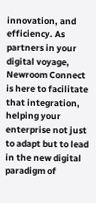innovation, and efficiency. As partners in your digital voyage, Newroom Connect is here to facilitate that integration, helping your enterprise not just to adapt but to lead in the new digital paradigm of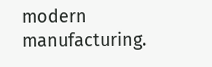modern manufacturing.